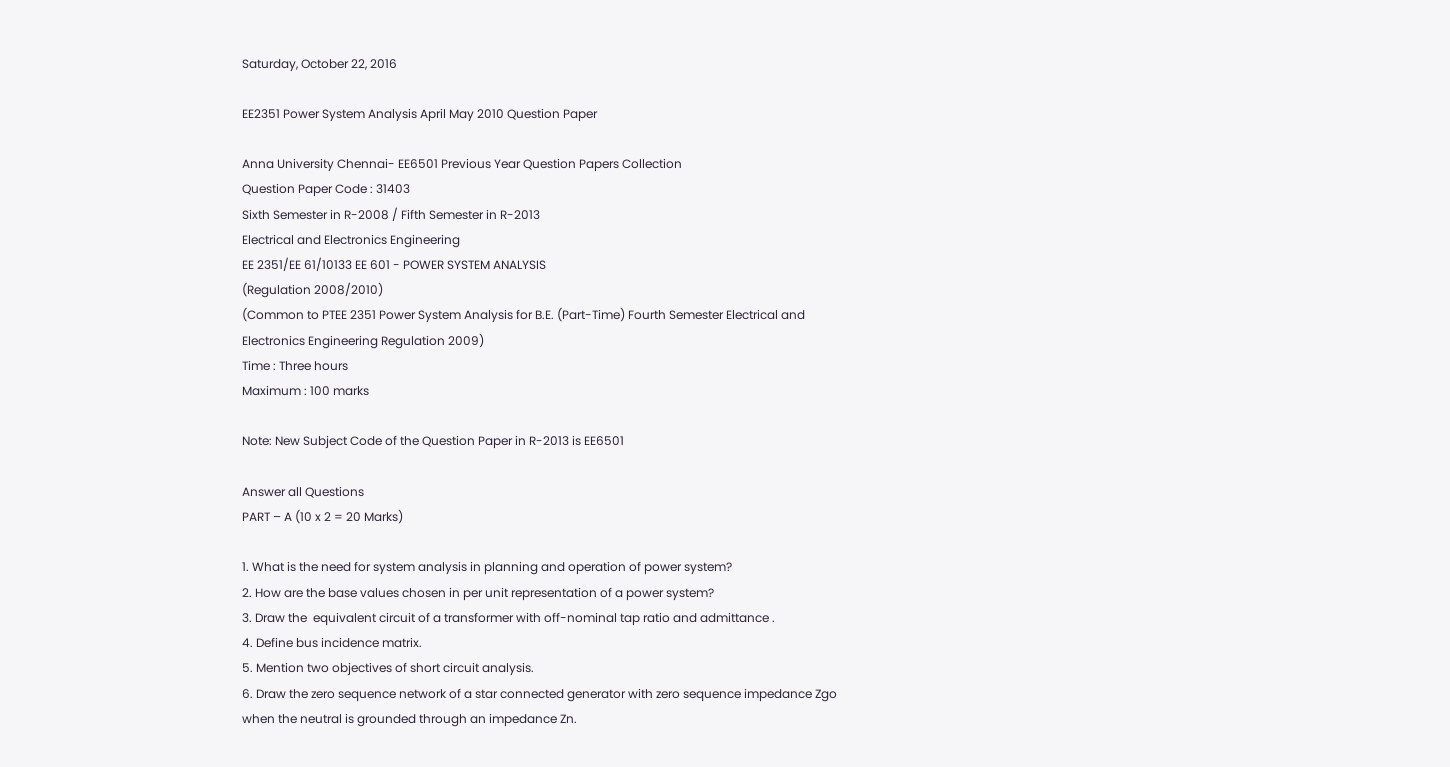Saturday, October 22, 2016

EE2351 Power System Analysis April May 2010 Question Paper

Anna University Chennai- EE6501 Previous Year Question Papers Collection
Question Paper Code : 31403
Sixth Semester in R-2008 / Fifth Semester in R-2013
Electrical and Electronics Engineering
EE 2351/EE 61/10133 EE 601 - POWER SYSTEM ANALYSIS
(Regulation 2008/2010)
(Common to PTEE 2351 Power System Analysis for B.E. (Part-Time) Fourth Semester Electrical and Electronics Engineering Regulation 2009)
Time : Three hours
Maximum : 100 marks

Note: New Subject Code of the Question Paper in R-2013 is EE6501

Answer all Questions
PART – A (10 x 2 = 20 Marks)

1. What is the need for system analysis in planning and operation of power system?
2. How are the base values chosen in per unit representation of a power system?
3. Draw the  equivalent circuit of a transformer with off-nominal tap ratio and admittance .
4. Define bus incidence matrix.
5. Mention two objectives of short circuit analysis.
6. Draw the zero sequence network of a star connected generator with zero sequence impedance Zgo when the neutral is grounded through an impedance Zn.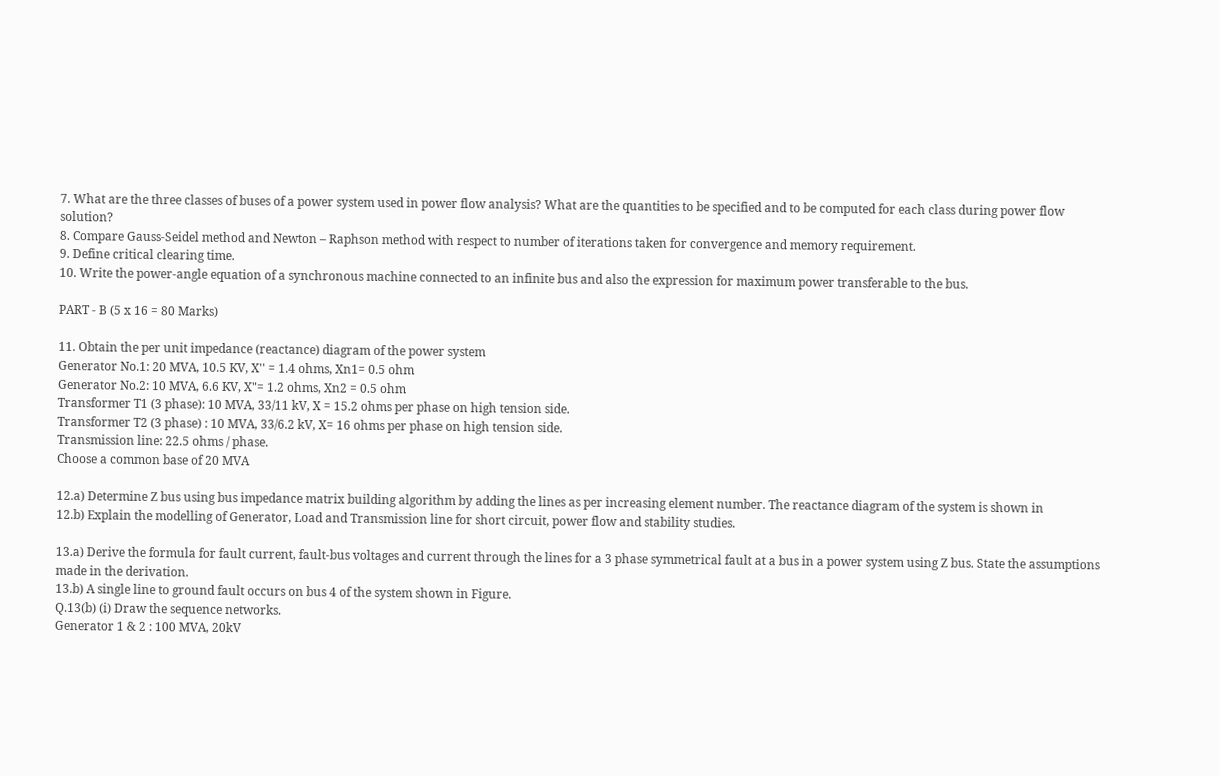7. What are the three classes of buses of a power system used in power flow analysis? What are the quantities to be specified and to be computed for each class during power flow solution?
8. Compare Gauss-Seidel method and Newton – Raphson method with respect to number of iterations taken for convergence and memory requirement.
9. Define critical clearing time.
10. Write the power-angle equation of a synchronous machine connected to an infinite bus and also the expression for maximum power transferable to the bus.

PART - B (5 x 16 = 80 Marks)

11. Obtain the per unit impedance (reactance) diagram of the power system
Generator No.1: 20 MVA, 10.5 KV, X'' = 1.4 ohms, Xn1= 0.5 ohm
Generator No.2: 10 MVA, 6.6 KV, X"= 1.2 ohms, Xn2 = 0.5 ohm
Transformer T1 (3 phase): 10 MVA, 33/11 kV, X = 15.2 ohms per phase on high tension side.
Transformer T2 (3 phase) : 10 MVA, 33/6.2 kV, X= 16 ohms per phase on high tension side.
Transmission line: 22.5 ohms / phase.
Choose a common base of 20 MVA

12.a) Determine Z bus using bus impedance matrix building algorithm by adding the lines as per increasing element number. The reactance diagram of the system is shown in
12.b) Explain the modelling of Generator, Load and Transmission line for short circuit, power flow and stability studies.

13.a) Derive the formula for fault current, fault-bus voltages and current through the lines for a 3 phase symmetrical fault at a bus in a power system using Z bus. State the assumptions made in the derivation.
13.b) A single line to ground fault occurs on bus 4 of the system shown in Figure.
Q.13(b) (i) Draw the sequence networks.
Generator 1 & 2 : 100 MVA, 20kV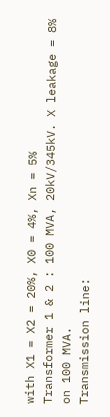with X1 = X2 = 20%, X0 = 4%, Xn = 5%
Transformer 1 & 2 : 100 MVA, 20kV/345kV. X leakage = 8% on 100 MVA.
Transmission line: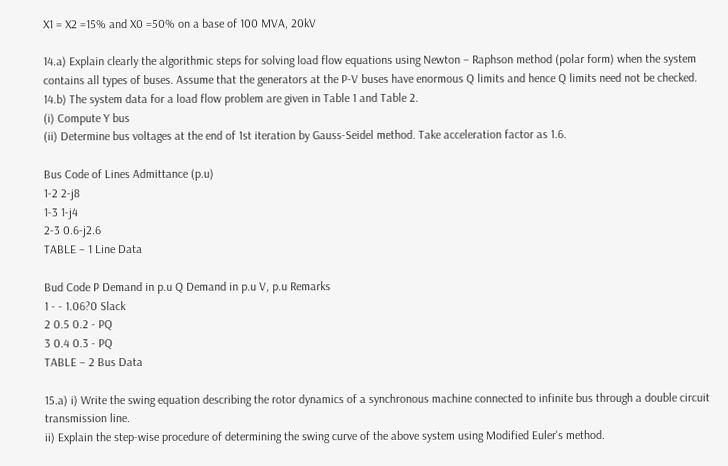X1 = X2 =15% and X0 =50% on a base of 100 MVA, 20kV

14.a) Explain clearly the algorithmic steps for solving load flow equations using Newton – Raphson method (polar form) when the system contains all types of buses. Assume that the generators at the P-V buses have enormous Q limits and hence Q limits need not be checked.
14.b) The system data for a load flow problem are given in Table 1 and Table 2.
(i) Compute Y bus
(ii) Determine bus voltages at the end of 1st iteration by Gauss-Seidel method. Take acceleration factor as 1.6.

Bus Code of Lines Admittance (p.u)
1-2 2-j8
1-3 1-j4
2-3 0.6-j2.6
TABLE – 1 Line Data

Bud Code P Demand in p.u Q Demand in p.u V, p.u Remarks
1 - - 1.06?0 Slack
2 0.5 0.2 - PQ
3 0.4 0.3 - PQ
TABLE – 2 Bus Data

15.a) i) Write the swing equation describing the rotor dynamics of a synchronous machine connected to infinite bus through a double circuit transmission line.
ii) Explain the step-wise procedure of determining the swing curve of the above system using Modified Euler's method.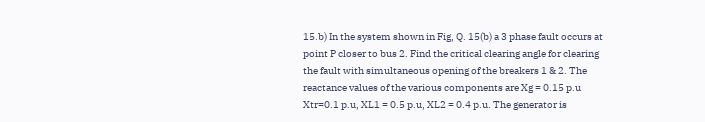15.b) In the system shown in Fig, Q. 15(b) a 3 phase fault occurs at point P closer to bus 2. Find the critical clearing angle for clearing the fault with simultaneous opening of the breakers 1 & 2. The reactance values of the various components are Xg = 0.15 p.u Xtr=0.1 p.u, XL1 = 0.5 p.u, XL2 = 0.4 p.u. The generator is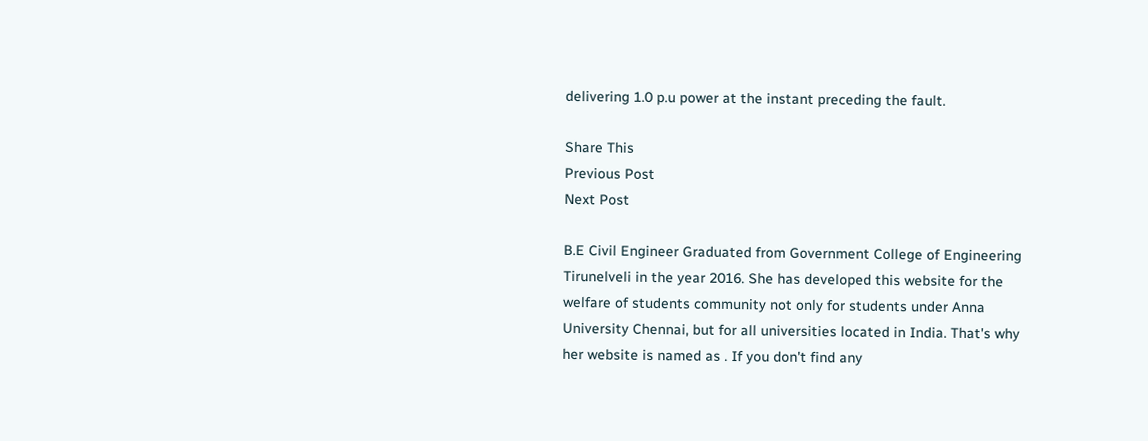delivering 1.0 p.u power at the instant preceding the fault.

Share This
Previous Post
Next Post

B.E Civil Engineer Graduated from Government College of Engineering Tirunelveli in the year 2016. She has developed this website for the welfare of students community not only for students under Anna University Chennai, but for all universities located in India. That's why her website is named as . If you don't find any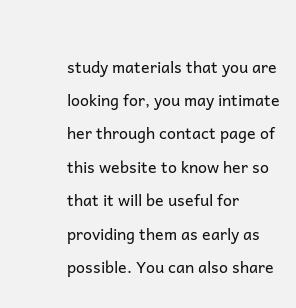study materials that you are looking for, you may intimate her through contact page of this website to know her so that it will be useful for providing them as early as possible. You can also share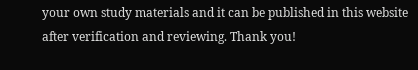your own study materials and it can be published in this website after verification and reviewing. Thank you!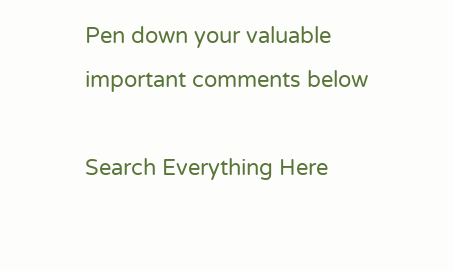Pen down your valuable important comments below

Search Everything Here